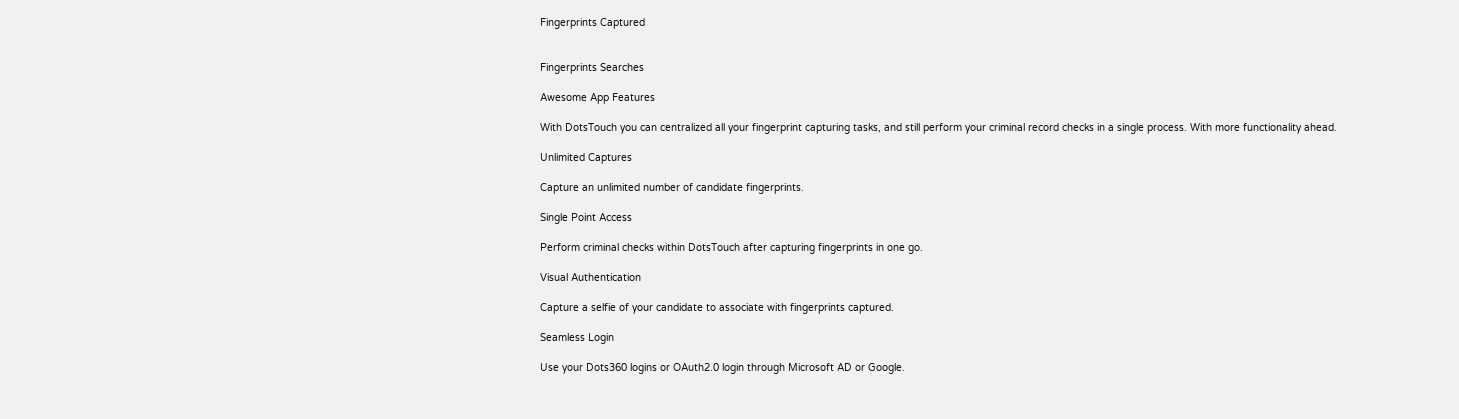Fingerprints Captured


Fingerprints Searches

Awesome App Features

With DotsTouch you can centralized all your fingerprint capturing tasks, and still perform your criminal record checks in a single process. With more functionality ahead.

Unlimited Captures

Capture an unlimited number of candidate fingerprints.

Single Point Access

Perform criminal checks within DotsTouch after capturing fingerprints in one go.

Visual Authentication

Capture a selfie of your candidate to associate with fingerprints captured.

Seamless Login

Use your Dots360 logins or OAuth2.0 login through Microsoft AD or Google.